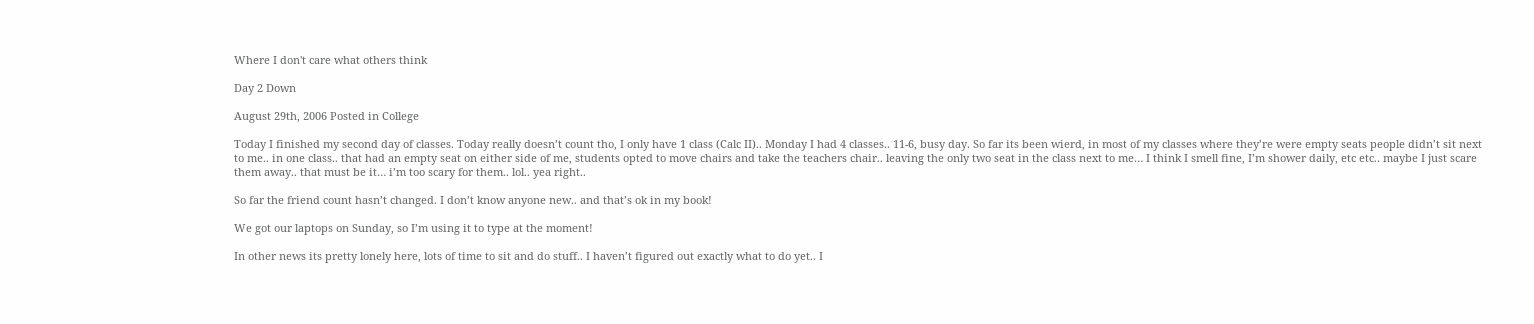Where I don't care what others think

Day 2 Down

August 29th, 2006 Posted in College

Today I finished my second day of classes. Today really doesn’t count tho, I only have 1 class (Calc II).. Monday I had 4 classes.. 11-6, busy day. So far its been wierd, in most of my classes where they’re were empty seats people didn’t sit next to me.. in one class.. that had an empty seat on either side of me, students opted to move chairs and take the teachers chair.. leaving the only two seat in the class next to me… I think I smell fine, I’m shower daily, etc etc.. maybe I just scare them away.. that must be it… i’m too scary for them.. lol.. yea right..

So far the friend count hasn’t changed. I don’t know anyone new.. and that’s ok in my book!

We got our laptops on Sunday, so I’m using it to type at the moment!

In other news its pretty lonely here, lots of time to sit and do stuff.. I haven’t figured out exactly what to do yet.. I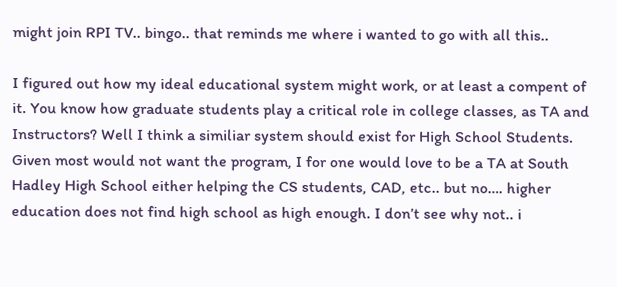might join RPI TV.. bingo.. that reminds me where i wanted to go with all this..

I figured out how my ideal educational system might work, or at least a compent of it. You know how graduate students play a critical role in college classes, as TA and Instructors? Well I think a similiar system should exist for High School Students. Given most would not want the program, I for one would love to be a TA at South Hadley High School either helping the CS students, CAD, etc.. but no…. higher education does not find high school as high enough. I don’t see why not.. i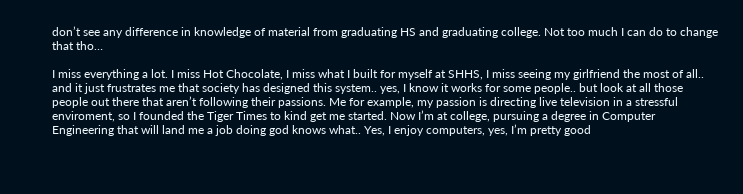don’t see any difference in knowledge of material from graduating HS and graduating college. Not too much I can do to change that tho…

I miss everything a lot. I miss Hot Chocolate, I miss what I built for myself at SHHS, I miss seeing my girlfriend the most of all.. and it just frustrates me that society has designed this system.. yes, I know it works for some people.. but look at all those people out there that aren’t following their passions. Me for example, my passion is directing live television in a stressful enviroment, so I founded the Tiger Times to kind get me started. Now I’m at college, pursuing a degree in Computer Engineering that will land me a job doing god knows what.. Yes, I enjoy computers, yes, I’m pretty good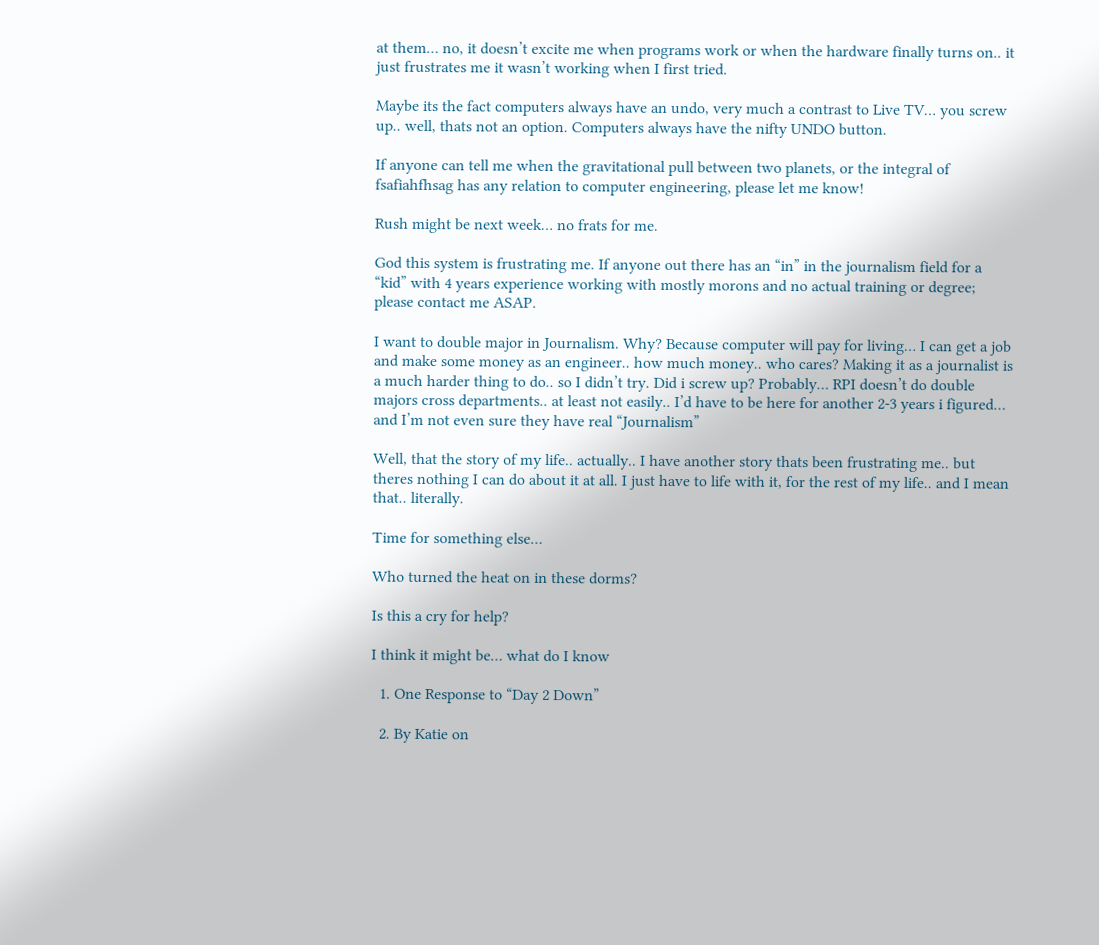at them… no, it doesn’t excite me when programs work or when the hardware finally turns on.. it just frustrates me it wasn’t working when I first tried.

Maybe its the fact computers always have an undo, very much a contrast to Live TV… you screw up.. well, thats not an option. Computers always have the nifty UNDO button.

If anyone can tell me when the gravitational pull between two planets, or the integral of fsafiahfhsag has any relation to computer engineering, please let me know!

Rush might be next week… no frats for me.

God this system is frustrating me. If anyone out there has an “in” in the journalism field for a “kid” with 4 years experience working with mostly morons and no actual training or degree; please contact me ASAP.

I want to double major in Journalism. Why? Because computer will pay for living… I can get a job and make some money as an engineer.. how much money.. who cares? Making it as a journalist is a much harder thing to do.. so I didn’t try. Did i screw up? Probably… RPI doesn’t do double majors cross departments.. at least not easily.. I’d have to be here for another 2-3 years i figured… and I’m not even sure they have real “Journalism”

Well, that the story of my life.. actually.. I have another story thats been frustrating me.. but theres nothing I can do about it at all. I just have to life with it, for the rest of my life.. and I mean that.. literally.

Time for something else…

Who turned the heat on in these dorms?

Is this a cry for help?

I think it might be… what do I know

  1. One Response to “Day 2 Down”

  2. By Katie on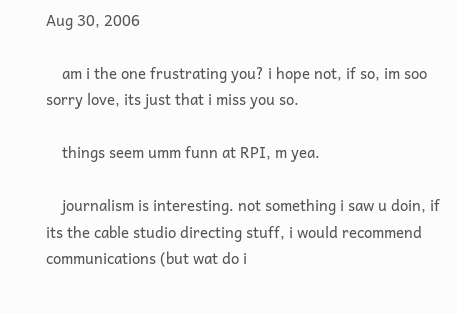Aug 30, 2006

    am i the one frustrating you? i hope not, if so, im soo sorry love, its just that i miss you so.

    things seem umm funn at RPI, m yea.

    journalism is interesting. not something i saw u doin, if its the cable studio directing stuff, i would recommend communications (but wat do i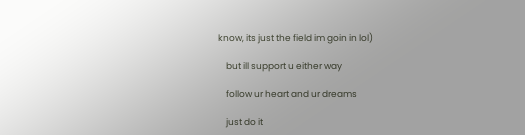know, its just the field im goin in lol)

    but ill support u either way

    follow ur heart and ur dreams

    just do it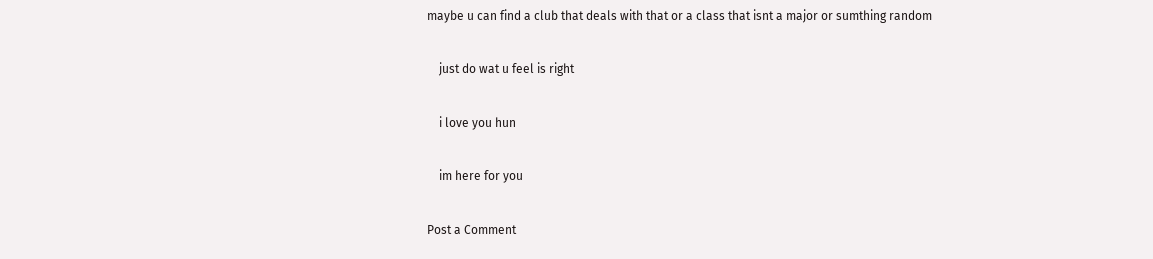maybe u can find a club that deals with that or a class that isnt a major or sumthing random

    just do wat u feel is right

    i love you hun

    im here for you

Post a Comment